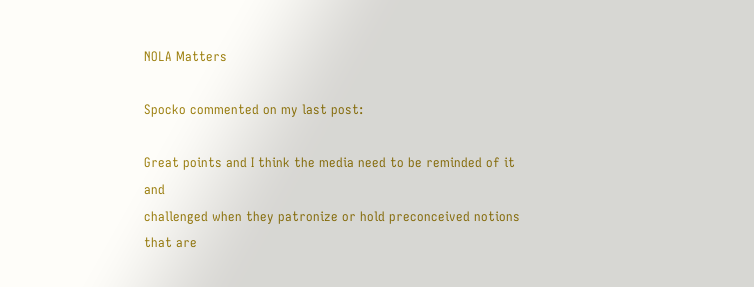NOLA Matters

Spocko commented on my last post:

Great points and I think the media need to be reminded of it and
challenged when they patronize or hold preconceived notions that are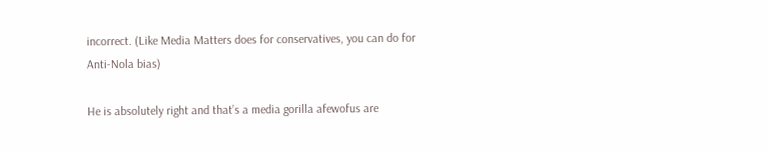incorrect. (Like Media Matters does for conservatives, you can do for
Anti-Nola bias)

He is absolutely right and that’s a media gorilla afewofus are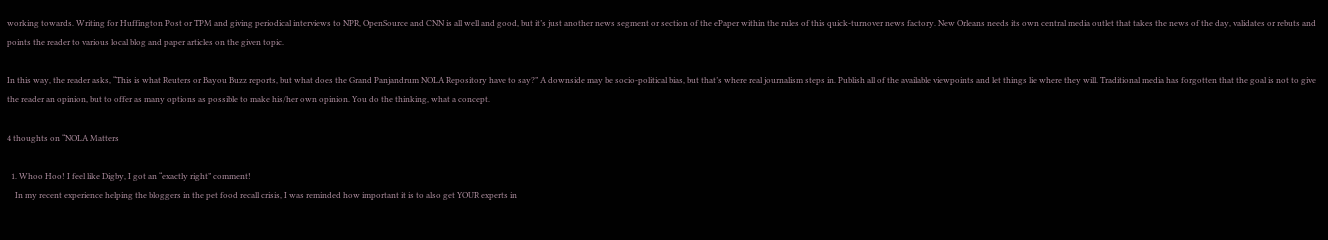working towards. Writing for Huffington Post or TPM and giving periodical interviews to NPR, OpenSource and CNN is all well and good, but it’s just another news segment or section of the ePaper within the rules of this quick-turnover news factory. New Orleans needs its own central media outlet that takes the news of the day, validates or rebuts and points the reader to various local blog and paper articles on the given topic.

In this way, the reader asks, “This is what Reuters or Bayou Buzz reports, but what does the Grand Panjandrum NOLA Repository have to say?” A downside may be socio-political bias, but that’s where real journalism steps in. Publish all of the available viewpoints and let things lie where they will. Traditional media has forgotten that the goal is not to give the reader an opinion, but to offer as many options as possible to make his/her own opinion. You do the thinking, what a concept.

4 thoughts on “NOLA Matters

  1. Whoo Hoo! I feel like Digby, I got an “exactly right” comment!
    In my recent experience helping the bloggers in the pet food recall crisis, I was reminded how important it is to also get YOUR experts in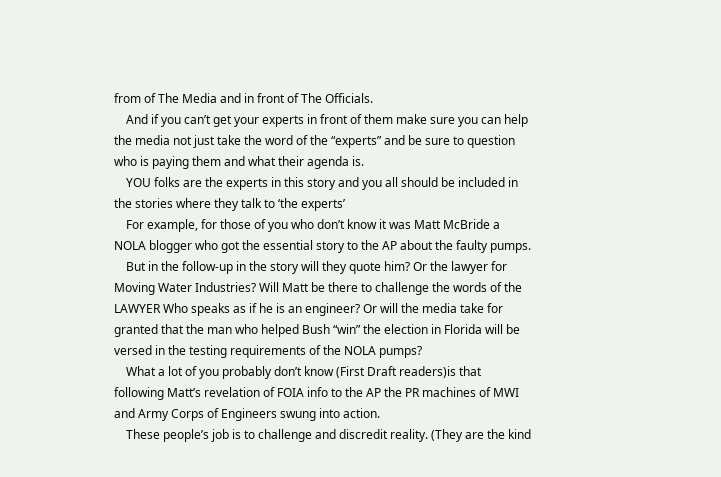from of The Media and in front of The Officials.
    And if you can’t get your experts in front of them make sure you can help the media not just take the word of the “experts” and be sure to question who is paying them and what their agenda is.
    YOU folks are the experts in this story and you all should be included in the stories where they talk to ‘the experts’
    For example, for those of you who don’t know it was Matt McBride a NOLA blogger who got the essential story to the AP about the faulty pumps.
    But in the follow-up in the story will they quote him? Or the lawyer for Moving Water Industries? Will Matt be there to challenge the words of the LAWYER Who speaks as if he is an engineer? Or will the media take for granted that the man who helped Bush “win” the election in Florida will be versed in the testing requirements of the NOLA pumps?
    What a lot of you probably don’t know (First Draft readers)is that following Matt’s revelation of FOIA info to the AP the PR machines of MWI and Army Corps of Engineers swung into action.
    These people’s job is to challenge and discredit reality. (They are the kind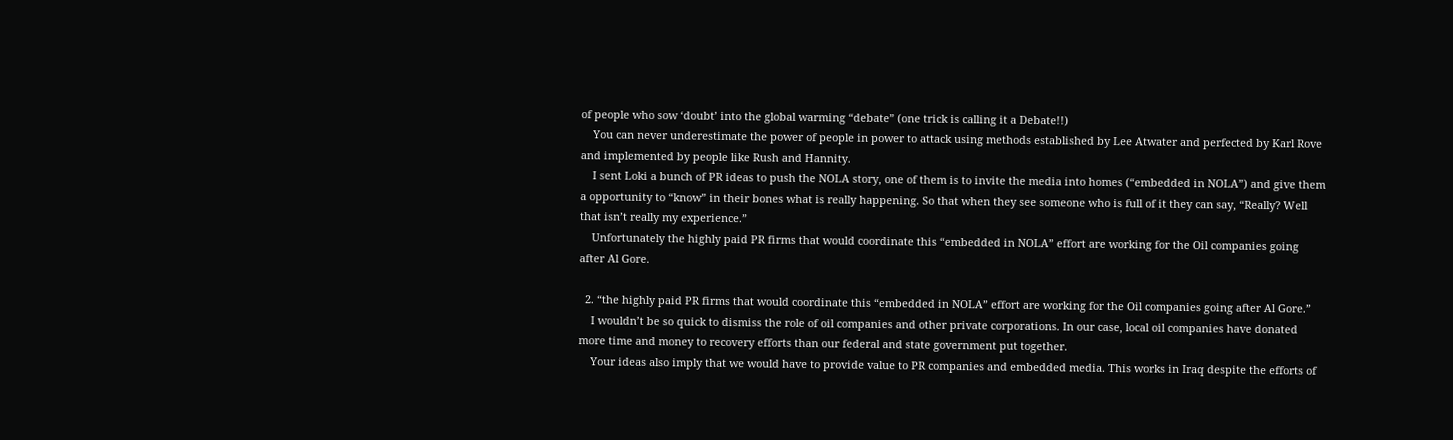of people who sow ‘doubt’ into the global warming “debate” (one trick is calling it a Debate!!)
    You can never underestimate the power of people in power to attack using methods established by Lee Atwater and perfected by Karl Rove and implemented by people like Rush and Hannity.
    I sent Loki a bunch of PR ideas to push the NOLA story, one of them is to invite the media into homes (“embedded in NOLA”) and give them a opportunity to “know” in their bones what is really happening. So that when they see someone who is full of it they can say, “Really? Well that isn’t really my experience.”
    Unfortunately the highly paid PR firms that would coordinate this “embedded in NOLA” effort are working for the Oil companies going after Al Gore.

  2. “the highly paid PR firms that would coordinate this “embedded in NOLA” effort are working for the Oil companies going after Al Gore.”
    I wouldn’t be so quick to dismiss the role of oil companies and other private corporations. In our case, local oil companies have donated more time and money to recovery efforts than our federal and state government put together.
    Your ideas also imply that we would have to provide value to PR companies and embedded media. This works in Iraq despite the efforts of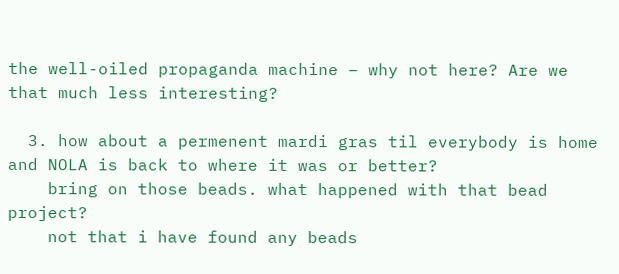the well-oiled propaganda machine – why not here? Are we that much less interesting?

  3. how about a permenent mardi gras til everybody is home and NOLA is back to where it was or better?
    bring on those beads. what happened with that bead project?
    not that i have found any beads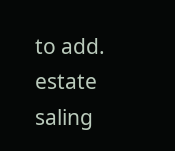to add. estate saling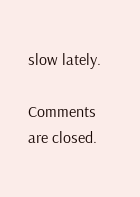slow lately.

Comments are closed.